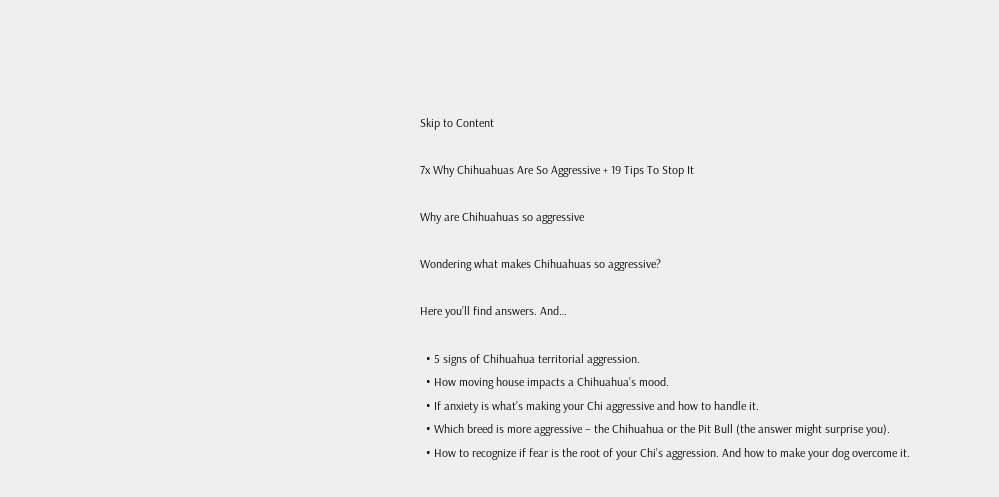Skip to Content

7x Why Chihuahuas Are So Aggressive + 19 Tips To Stop It

Why are Chihuahuas so aggressive

Wondering what makes Chihuahuas so aggressive?

Here you’ll find answers. And…

  • 5 signs of Chihuahua territorial aggression.
  • How moving house impacts a Chihuahua’s mood.
  • If anxiety is what’s making your Chi aggressive and how to handle it.
  • Which breed is more aggressive – the Chihuahua or the Pit Bull (the answer might surprise you).
  • How to recognize if fear is the root of your Chi’s aggression. And how to make your dog overcome it.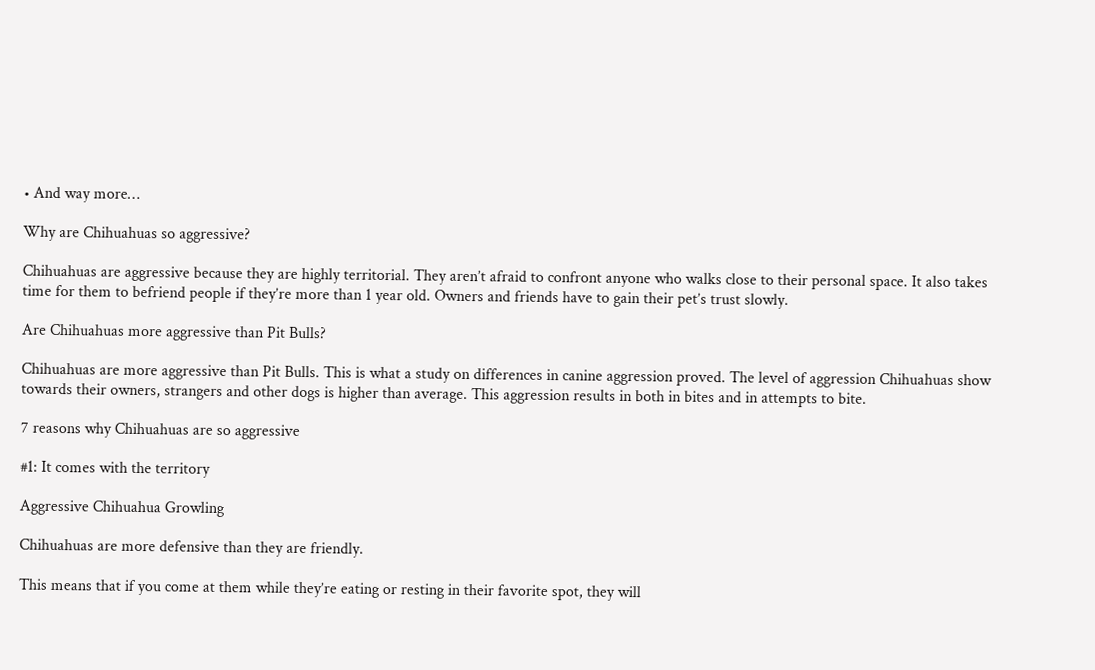• And way more…

Why are Chihuahuas so aggressive?

Chihuahuas are aggressive because they are highly territorial. They aren’t afraid to confront anyone who walks close to their personal space. It also takes time for them to befriend people if they’re more than 1 year old. Owners and friends have to gain their pet’s trust slowly.

Are Chihuahuas more aggressive than Pit Bulls?

Chihuahuas are more aggressive than Pit Bulls. This is what a study on differences in canine aggression proved. The level of aggression Chihuahuas show towards their owners, strangers and other dogs is higher than average. This aggression results in both in bites and in attempts to bite.

7 reasons why Chihuahuas are so aggressive

#1: It comes with the territory

Aggressive Chihuahua Growling

Chihuahuas are more defensive than they are friendly.

This means that if you come at them while they’re eating or resting in their favorite spot, they will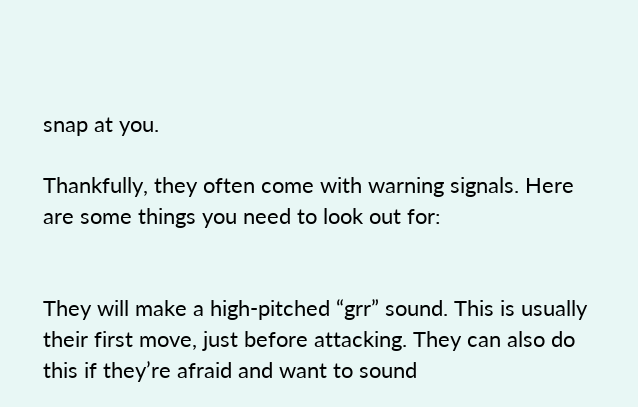snap at you.

Thankfully, they often come with warning signals. Here are some things you need to look out for:


They will make a high-pitched “grr” sound. This is usually their first move, just before attacking. They can also do this if they’re afraid and want to sound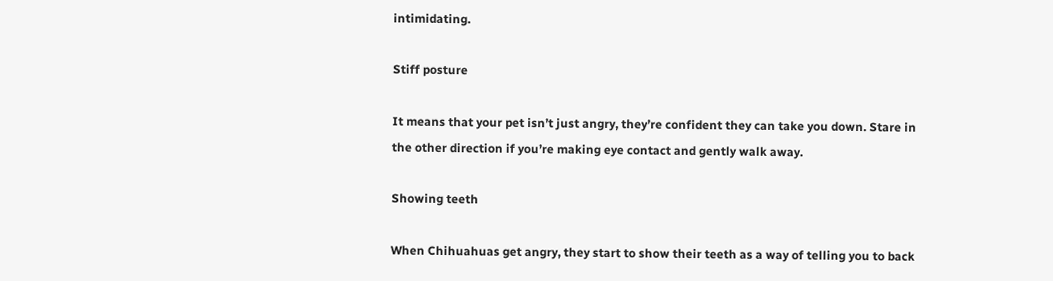intimidating.

Stiff posture

It means that your pet isn’t just angry, they’re confident they can take you down. Stare in the other direction if you’re making eye contact and gently walk away.

Showing teeth

When Chihuahuas get angry, they start to show their teeth as a way of telling you to back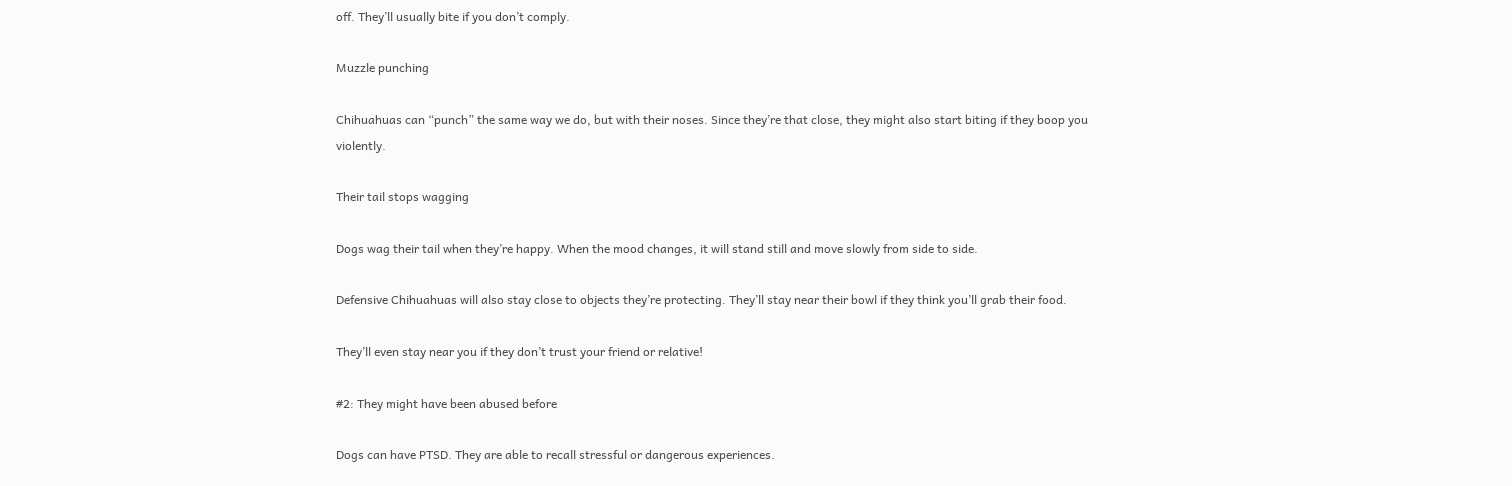off. They’ll usually bite if you don’t comply.

Muzzle punching

Chihuahuas can “punch” the same way we do, but with their noses. Since they’re that close, they might also start biting if they boop you violently.

Their tail stops wagging

Dogs wag their tail when they’re happy. When the mood changes, it will stand still and move slowly from side to side.

Defensive Chihuahuas will also stay close to objects they’re protecting. They’ll stay near their bowl if they think you’ll grab their food.

They’ll even stay near you if they don’t trust your friend or relative!

#2: They might have been abused before

Dogs can have PTSD. They are able to recall stressful or dangerous experiences.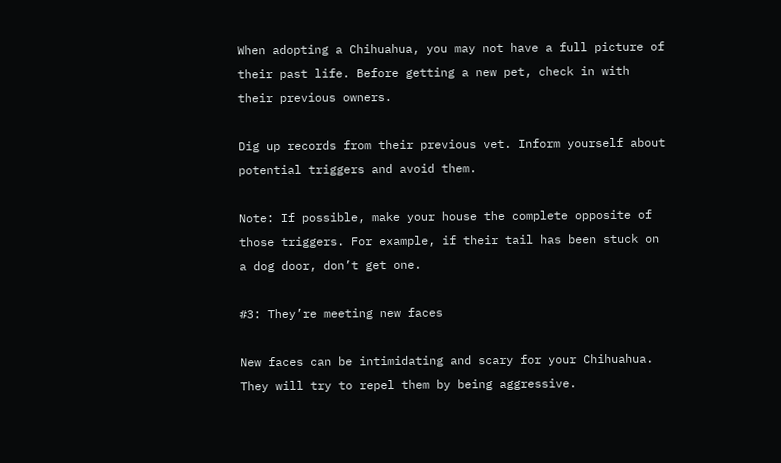When adopting a Chihuahua, you may not have a full picture of their past life. Before getting a new pet, check in with their previous owners.

Dig up records from their previous vet. Inform yourself about potential triggers and avoid them.

Note: If possible, make your house the complete opposite of those triggers. For example, if their tail has been stuck on a dog door, don’t get one.

#3: They’re meeting new faces

New faces can be intimidating and scary for your Chihuahua. They will try to repel them by being aggressive.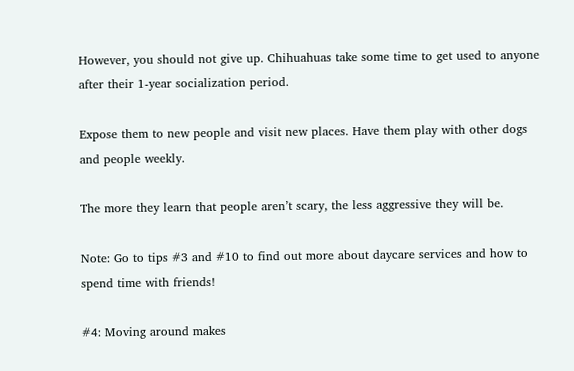However, you should not give up. Chihuahuas take some time to get used to anyone after their 1-year socialization period.

Expose them to new people and visit new places. Have them play with other dogs and people weekly.

The more they learn that people aren’t scary, the less aggressive they will be.

Note: Go to tips #3 and #10 to find out more about daycare services and how to spend time with friends!

#4: Moving around makes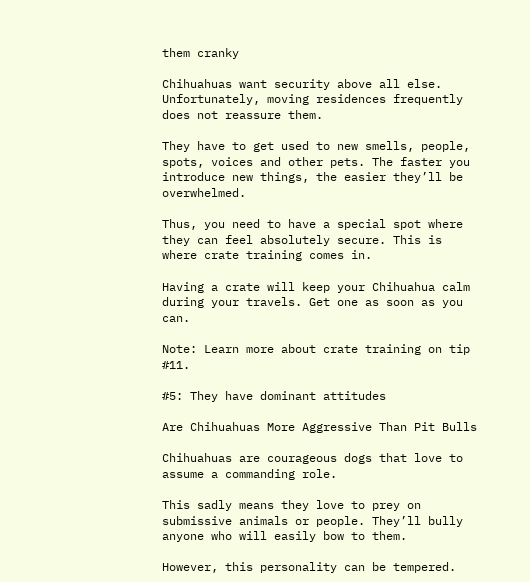them cranky

Chihuahuas want security above all else. Unfortunately, moving residences frequently does not reassure them.

They have to get used to new smells, people, spots, voices and other pets. The faster you introduce new things, the easier they’ll be overwhelmed.

Thus, you need to have a special spot where they can feel absolutely secure. This is where crate training comes in.

Having a crate will keep your Chihuahua calm during your travels. Get one as soon as you can.

Note: Learn more about crate training on tip #11.

#5: They have dominant attitudes

Are Chihuahuas More Aggressive Than Pit Bulls

Chihuahuas are courageous dogs that love to assume a commanding role.

This sadly means they love to prey on submissive animals or people. They’ll bully anyone who will easily bow to them.

However, this personality can be tempered.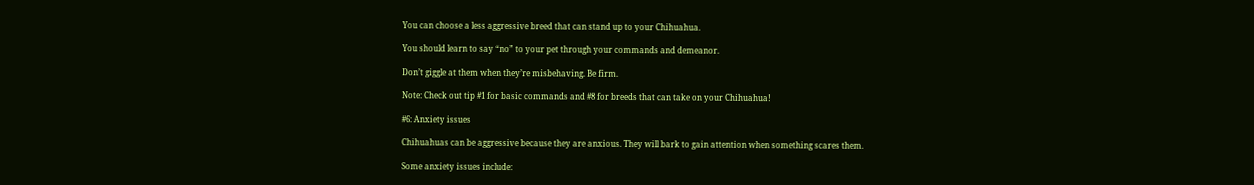You can choose a less aggressive breed that can stand up to your Chihuahua.

You should learn to say “no” to your pet through your commands and demeanor.

Don’t giggle at them when they’re misbehaving. Be firm.

Note: Check out tip #1 for basic commands and #8 for breeds that can take on your Chihuahua!

#6: Anxiety issues

Chihuahuas can be aggressive because they are anxious. They will bark to gain attention when something scares them.

Some anxiety issues include: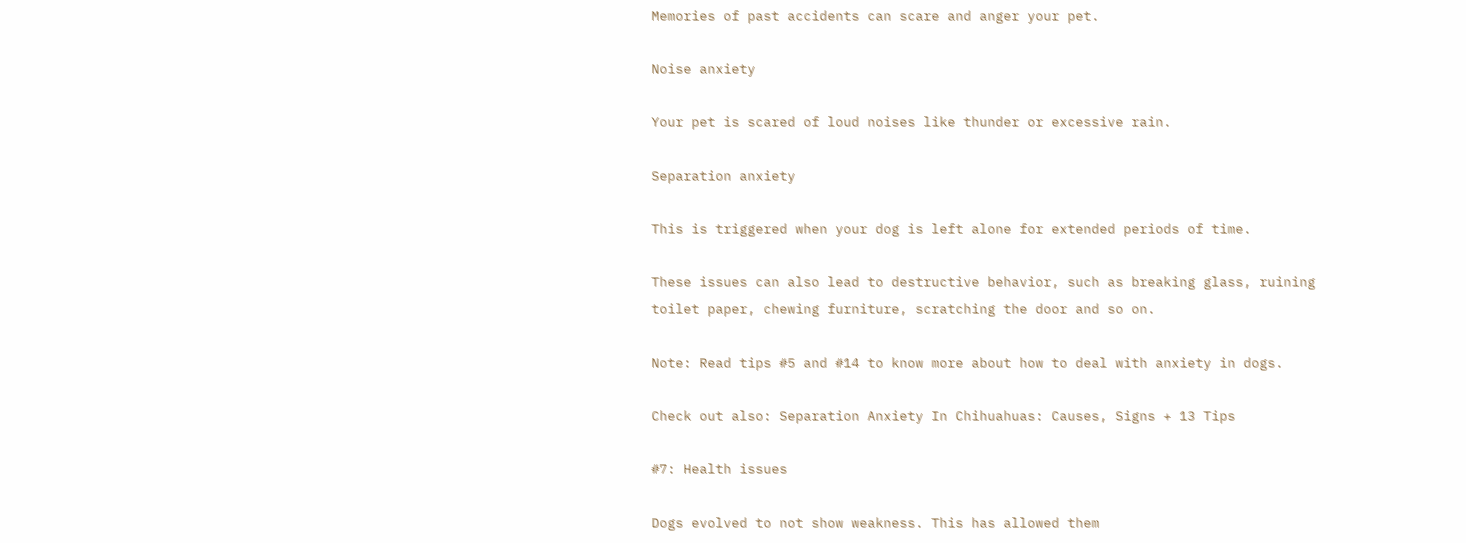Memories of past accidents can scare and anger your pet.

Noise anxiety

Your pet is scared of loud noises like thunder or excessive rain.

Separation anxiety

This is triggered when your dog is left alone for extended periods of time.

These issues can also lead to destructive behavior, such as breaking glass, ruining toilet paper, chewing furniture, scratching the door and so on.

Note: Read tips #5 and #14 to know more about how to deal with anxiety in dogs.

Check out also: Separation Anxiety In Chihuahuas: Causes, Signs + 13 Tips

#7: Health issues

Dogs evolved to not show weakness. This has allowed them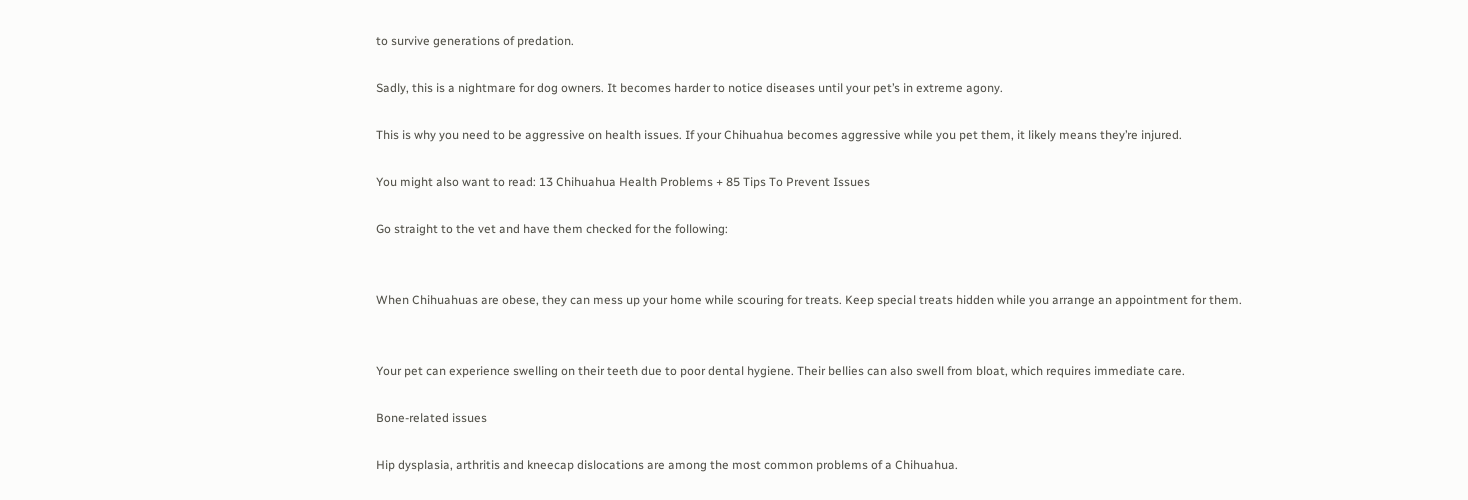to survive generations of predation.

Sadly, this is a nightmare for dog owners. It becomes harder to notice diseases until your pet’s in extreme agony.

This is why you need to be aggressive on health issues. If your Chihuahua becomes aggressive while you pet them, it likely means they’re injured.

You might also want to read: 13 Chihuahua Health Problems + 85 Tips To Prevent Issues

Go straight to the vet and have them checked for the following:


When Chihuahuas are obese, they can mess up your home while scouring for treats. Keep special treats hidden while you arrange an appointment for them.


Your pet can experience swelling on their teeth due to poor dental hygiene. Their bellies can also swell from bloat, which requires immediate care.

Bone-related issues

Hip dysplasia, arthritis and kneecap dislocations are among the most common problems of a Chihuahua.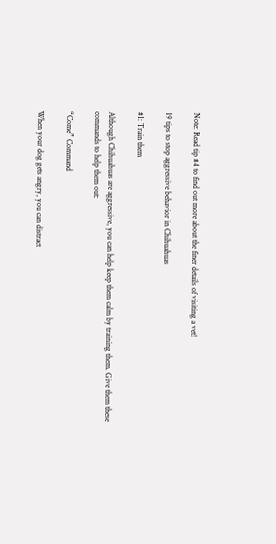Note: Read tip #4 to find out more about the finer details of visiting a vet!

19 tips to stop aggressive behavior in Chihuahuas

#1: Train them

Although Chihuahuas are aggressive, you can help keep them calm by training them. Give them these commands to help them out:

“Come” Command

When your dog gets angry, you can distract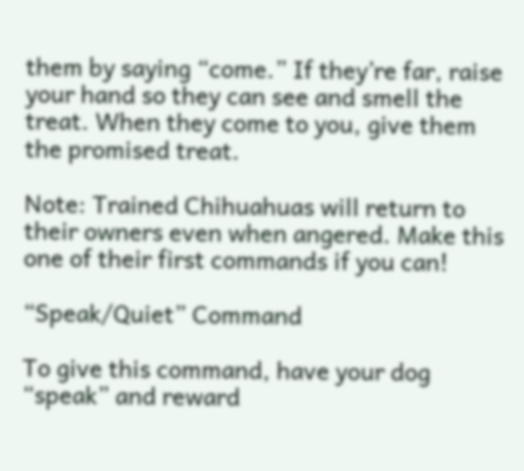them by saying “come.” If they’re far, raise your hand so they can see and smell the treat. When they come to you, give them the promised treat.

Note: Trained Chihuahuas will return to their owners even when angered. Make this one of their first commands if you can!

“Speak/Quiet” Command

To give this command, have your dog “speak” and reward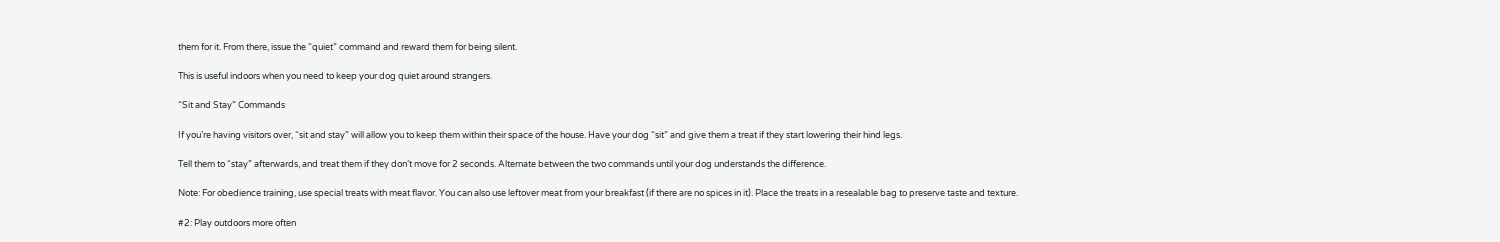them for it. From there, issue the “quiet” command and reward them for being silent.

This is useful indoors when you need to keep your dog quiet around strangers.

“Sit and Stay” Commands

If you’re having visitors over, “sit and stay” will allow you to keep them within their space of the house. Have your dog “sit” and give them a treat if they start lowering their hind legs.

Tell them to “stay” afterwards, and treat them if they don’t move for 2 seconds. Alternate between the two commands until your dog understands the difference.

Note: For obedience training, use special treats with meat flavor. You can also use leftover meat from your breakfast (if there are no spices in it). Place the treats in a resealable bag to preserve taste and texture.

#2: Play outdoors more often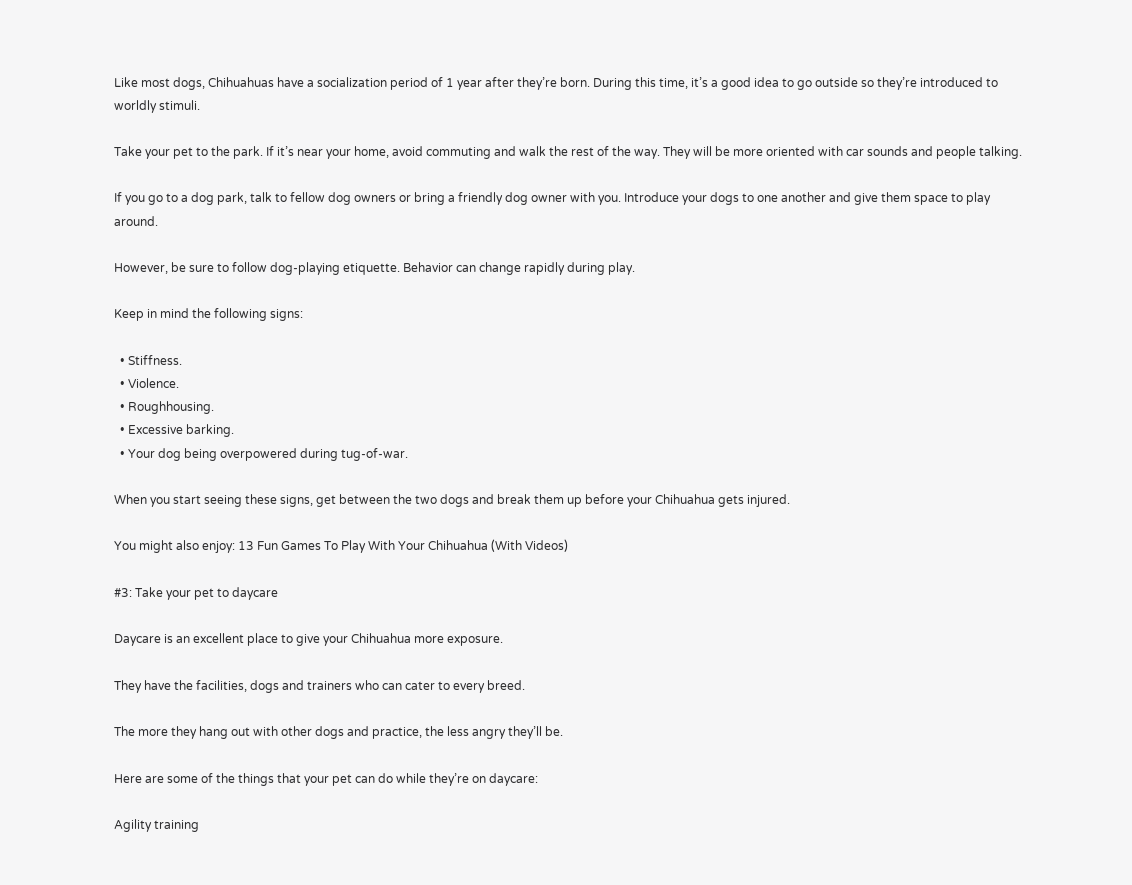Like most dogs, Chihuahuas have a socialization period of 1 year after they’re born. During this time, it’s a good idea to go outside so they’re introduced to worldly stimuli.

Take your pet to the park. If it’s near your home, avoid commuting and walk the rest of the way. They will be more oriented with car sounds and people talking.

If you go to a dog park, talk to fellow dog owners or bring a friendly dog owner with you. Introduce your dogs to one another and give them space to play around.

However, be sure to follow dog-playing etiquette. Behavior can change rapidly during play.

Keep in mind the following signs:

  • Stiffness.
  • Violence.
  • Roughhousing.
  • Excessive barking.
  • Your dog being overpowered during tug-of-war.

When you start seeing these signs, get between the two dogs and break them up before your Chihuahua gets injured.

You might also enjoy: 13 Fun Games To Play With Your Chihuahua (With Videos)

#3: Take your pet to daycare

Daycare is an excellent place to give your Chihuahua more exposure.

They have the facilities, dogs and trainers who can cater to every breed.

The more they hang out with other dogs and practice, the less angry they’ll be.

Here are some of the things that your pet can do while they’re on daycare:

Agility training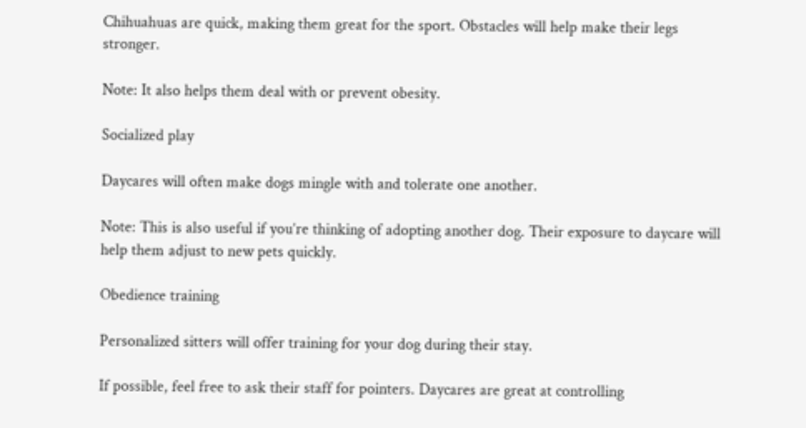Chihuahuas are quick, making them great for the sport. Obstacles will help make their legs stronger.

Note: It also helps them deal with or prevent obesity.

Socialized play

Daycares will often make dogs mingle with and tolerate one another.

Note: This is also useful if you’re thinking of adopting another dog. Their exposure to daycare will help them adjust to new pets quickly.

Obedience training

Personalized sitters will offer training for your dog during their stay.

If possible, feel free to ask their staff for pointers. Daycares are great at controlling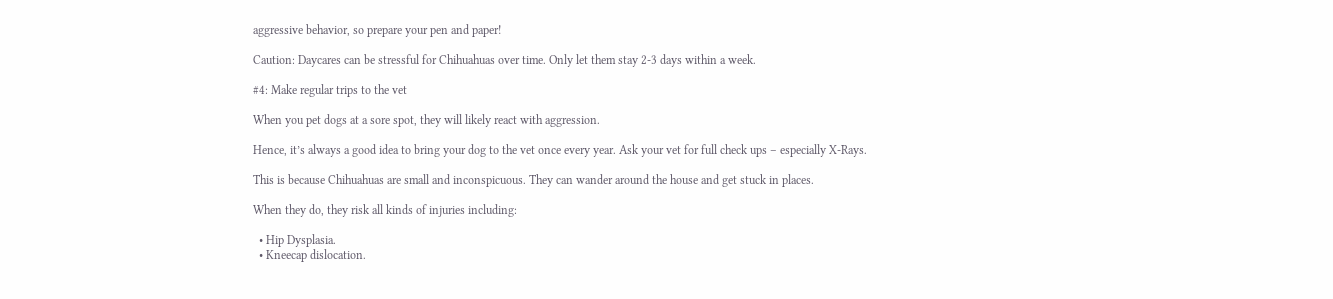aggressive behavior, so prepare your pen and paper!

Caution: Daycares can be stressful for Chihuahuas over time. Only let them stay 2-3 days within a week.

#4: Make regular trips to the vet

When you pet dogs at a sore spot, they will likely react with aggression.

Hence, it’s always a good idea to bring your dog to the vet once every year. Ask your vet for full check ups – especially X-Rays.

This is because Chihuahuas are small and inconspicuous. They can wander around the house and get stuck in places.

When they do, they risk all kinds of injuries including:

  • Hip Dysplasia.
  • Kneecap dislocation.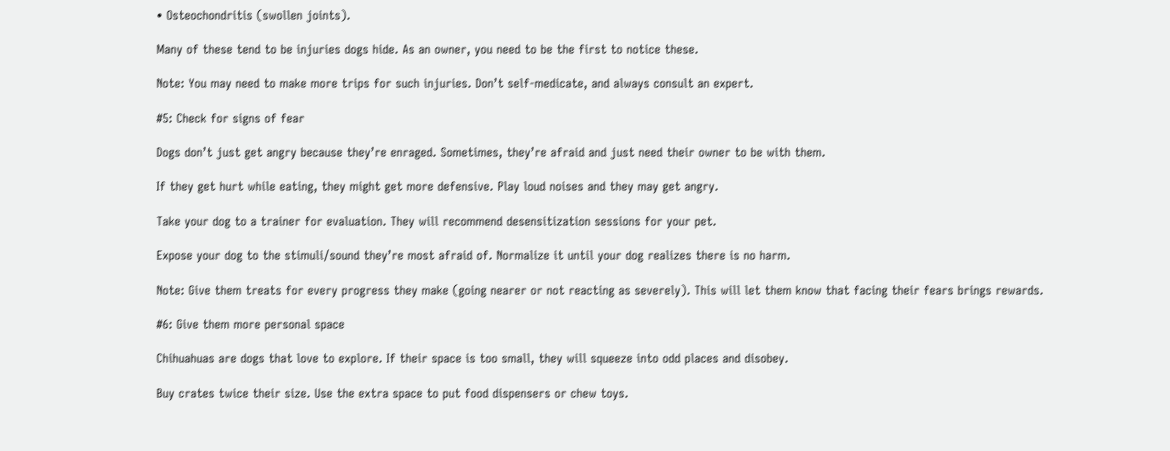• Osteochondritis (swollen joints).

Many of these tend to be injuries dogs hide. As an owner, you need to be the first to notice these.

Note: You may need to make more trips for such injuries. Don’t self-medicate, and always consult an expert.

#5: Check for signs of fear

Dogs don’t just get angry because they’re enraged. Sometimes, they’re afraid and just need their owner to be with them.

If they get hurt while eating, they might get more defensive. Play loud noises and they may get angry.

Take your dog to a trainer for evaluation. They will recommend desensitization sessions for your pet.

Expose your dog to the stimuli/sound they’re most afraid of. Normalize it until your dog realizes there is no harm.

Note: Give them treats for every progress they make (going nearer or not reacting as severely). This will let them know that facing their fears brings rewards.

#6: Give them more personal space

Chihuahuas are dogs that love to explore. If their space is too small, they will squeeze into odd places and disobey.

Buy crates twice their size. Use the extra space to put food dispensers or chew toys.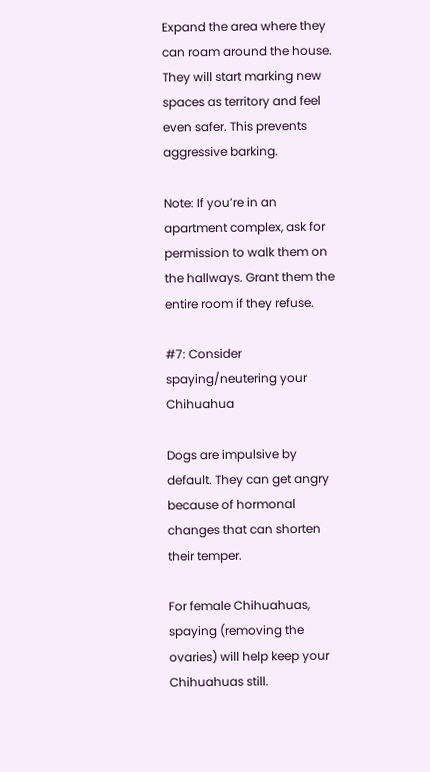Expand the area where they can roam around the house. They will start marking new spaces as territory and feel even safer. This prevents aggressive barking.

Note: If you’re in an apartment complex, ask for permission to walk them on the hallways. Grant them the entire room if they refuse.

#7: Consider spaying/neutering your Chihuahua

Dogs are impulsive by default. They can get angry because of hormonal changes that can shorten their temper.

For female Chihuahuas, spaying (removing the ovaries) will help keep your Chihuahuas still.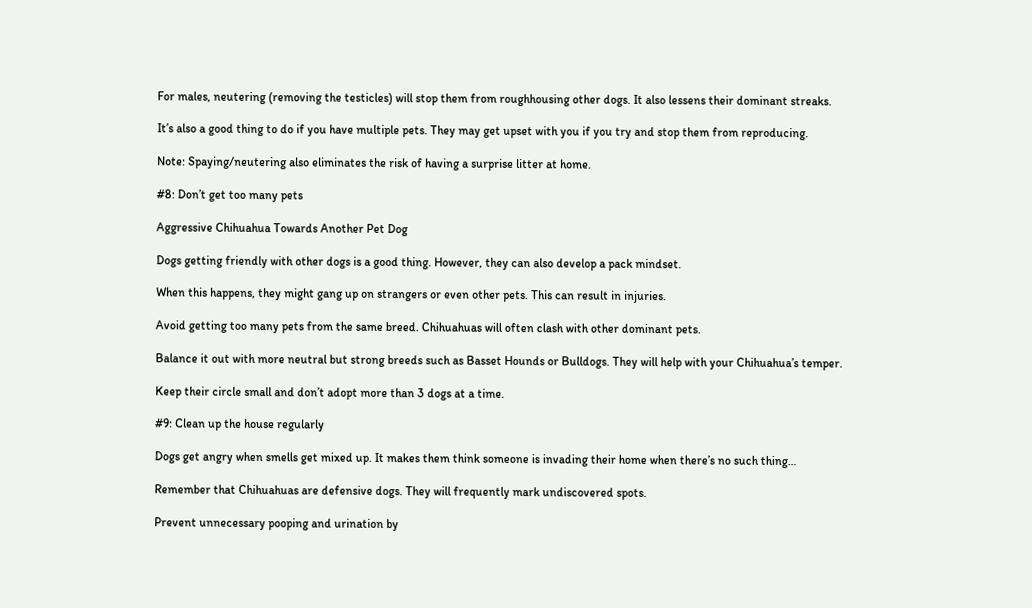For males, neutering (removing the testicles) will stop them from roughhousing other dogs. It also lessens their dominant streaks.

It’s also a good thing to do if you have multiple pets. They may get upset with you if you try and stop them from reproducing.

Note: Spaying/neutering also eliminates the risk of having a surprise litter at home.

#8: Don’t get too many pets

Aggressive Chihuahua Towards Another Pet Dog

Dogs getting friendly with other dogs is a good thing. However, they can also develop a pack mindset.

When this happens, they might gang up on strangers or even other pets. This can result in injuries.

Avoid getting too many pets from the same breed. Chihuahuas will often clash with other dominant pets.

Balance it out with more neutral but strong breeds such as Basset Hounds or Bulldogs. They will help with your Chihuahua’s temper.

Keep their circle small and don’t adopt more than 3 dogs at a time.

#9: Clean up the house regularly

Dogs get angry when smells get mixed up. It makes them think someone is invading their home when there’s no such thing…

Remember that Chihuahuas are defensive dogs. They will frequently mark undiscovered spots.

Prevent unnecessary pooping and urination by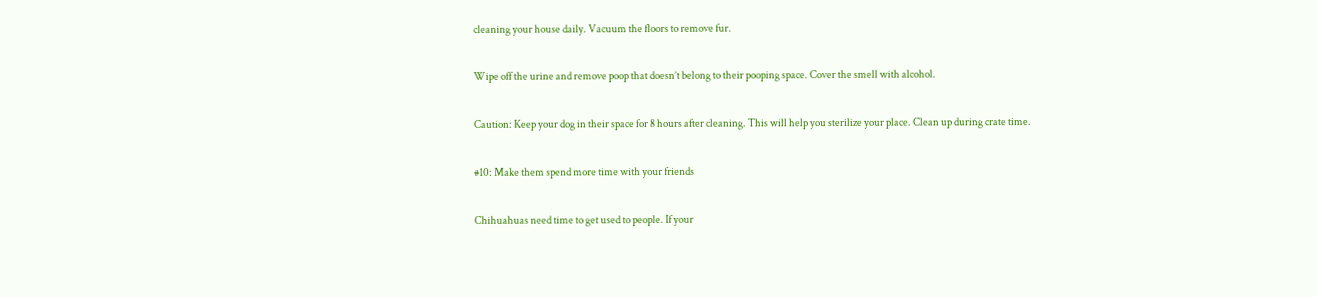cleaning your house daily. Vacuum the floors to remove fur.

Wipe off the urine and remove poop that doesn’t belong to their pooping space. Cover the smell with alcohol.

Caution: Keep your dog in their space for 8 hours after cleaning. This will help you sterilize your place. Clean up during crate time.

#10: Make them spend more time with your friends

Chihuahuas need time to get used to people. If your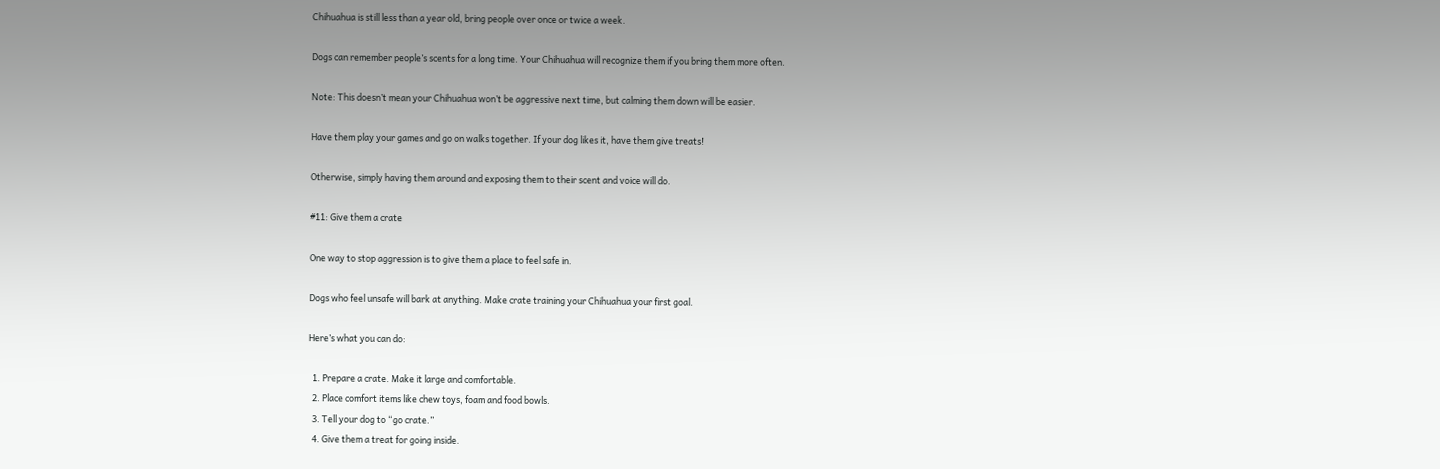Chihuahua is still less than a year old, bring people over once or twice a week.

Dogs can remember people’s scents for a long time. Your Chihuahua will recognize them if you bring them more often.

Note: This doesn’t mean your Chihuahua won’t be aggressive next time, but calming them down will be easier.

Have them play your games and go on walks together. If your dog likes it, have them give treats!

Otherwise, simply having them around and exposing them to their scent and voice will do.

#11: Give them a crate

One way to stop aggression is to give them a place to feel safe in.

Dogs who feel unsafe will bark at anything. Make crate training your Chihuahua your first goal.

Here’s what you can do:

  1. Prepare a crate. Make it large and comfortable.
  2. Place comfort items like chew toys, foam and food bowls.
  3. Tell your dog to “go crate.”
  4. Give them a treat for going inside.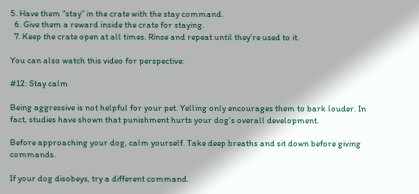5. Have them “stay” in the crate with the stay command.
  6. Give them a reward inside the crate for staying.
  7. Keep the crate open at all times. Rinse and repeat until they’re used to it.

You can also watch this video for perspective:

#12: Stay calm

Being aggressive is not helpful for your pet. Yelling only encourages them to bark louder. In fact, studies have shown that punishment hurts your dog’s overall development.

Before approaching your dog, calm yourself. Take deep breaths and sit down before giving commands.

If your dog disobeys, try a different command.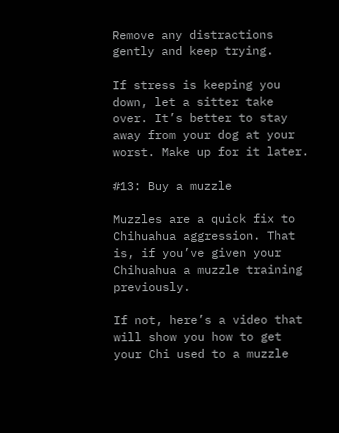Remove any distractions gently and keep trying.

If stress is keeping you down, let a sitter take over. It’s better to stay away from your dog at your worst. Make up for it later.

#13: Buy a muzzle

Muzzles are a quick fix to Chihuahua aggression. That is, if you’ve given your Chihuahua a muzzle training previously.

If not, here’s a video that will show you how to get your Chi used to a muzzle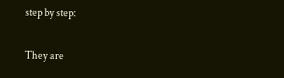step by step:

They are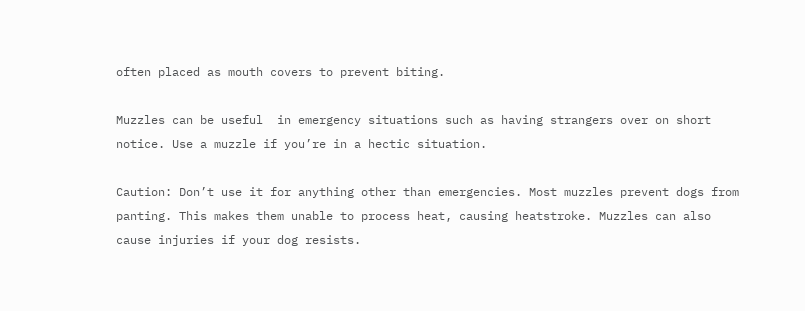often placed as mouth covers to prevent biting.

Muzzles can be useful  in emergency situations such as having strangers over on short notice. Use a muzzle if you’re in a hectic situation.

Caution: Don’t use it for anything other than emergencies. Most muzzles prevent dogs from panting. This makes them unable to process heat, causing heatstroke. Muzzles can also cause injuries if your dog resists.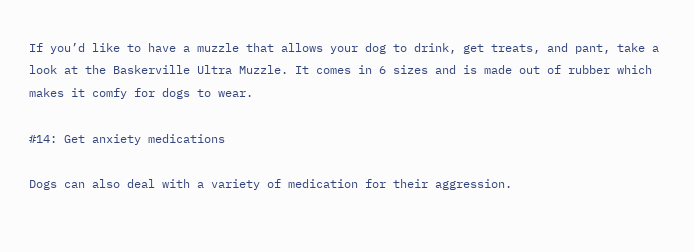If you’d like to have a muzzle that allows your dog to drink, get treats, and pant, take a look at the Baskerville Ultra Muzzle. It comes in 6 sizes and is made out of rubber which makes it comfy for dogs to wear.

#14: Get anxiety medications

Dogs can also deal with a variety of medication for their aggression.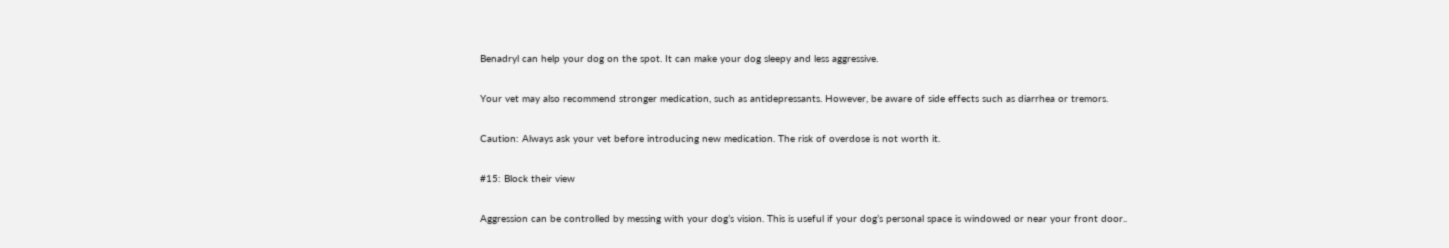Benadryl can help your dog on the spot. It can make your dog sleepy and less aggressive.

Your vet may also recommend stronger medication, such as antidepressants. However, be aware of side effects such as diarrhea or tremors.

Caution: Always ask your vet before introducing new medication. The risk of overdose is not worth it.

#15: Block their view

Aggression can be controlled by messing with your dog’s vision. This is useful if your dog’s personal space is windowed or near your front door..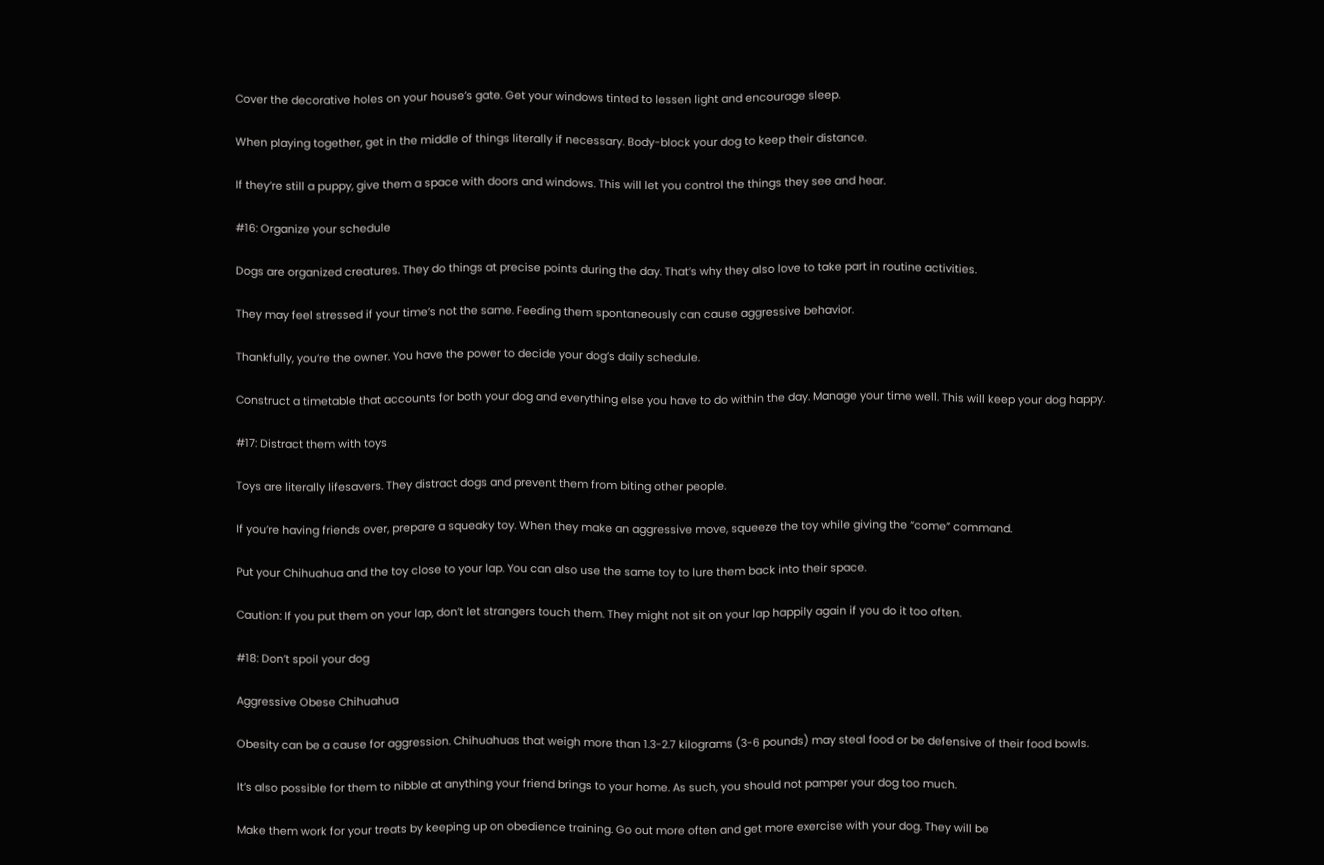Cover the decorative holes on your house’s gate. Get your windows tinted to lessen light and encourage sleep.

When playing together, get in the middle of things literally if necessary. Body-block your dog to keep their distance.

If they’re still a puppy, give them a space with doors and windows. This will let you control the things they see and hear.

#16: Organize your schedule

Dogs are organized creatures. They do things at precise points during the day. That’s why they also love to take part in routine activities.

They may feel stressed if your time’s not the same. Feeding them spontaneously can cause aggressive behavior.

Thankfully, you’re the owner. You have the power to decide your dog’s daily schedule.

Construct a timetable that accounts for both your dog and everything else you have to do within the day. Manage your time well. This will keep your dog happy.

#17: Distract them with toys

Toys are literally lifesavers. They distract dogs and prevent them from biting other people.

If you’re having friends over, prepare a squeaky toy. When they make an aggressive move, squeeze the toy while giving the “come” command.

Put your Chihuahua and the toy close to your lap. You can also use the same toy to lure them back into their space.

Caution: If you put them on your lap, don’t let strangers touch them. They might not sit on your lap happily again if you do it too often.

#18: Don’t spoil your dog

Aggressive Obese Chihuahua

Obesity can be a cause for aggression. Chihuahuas that weigh more than 1.3-2.7 kilograms (3-6 pounds) may steal food or be defensive of their food bowls.

It’s also possible for them to nibble at anything your friend brings to your home. As such, you should not pamper your dog too much.

Make them work for your treats by keeping up on obedience training. Go out more often and get more exercise with your dog. They will be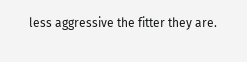less aggressive the fitter they are.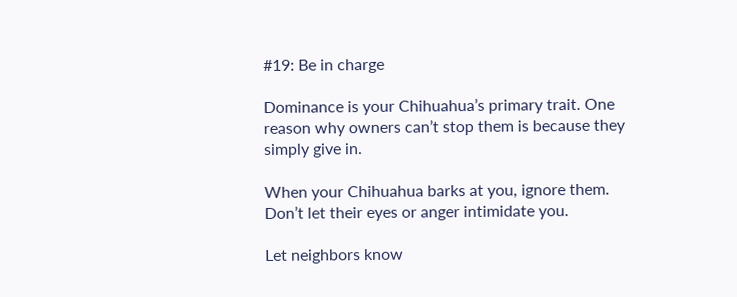#19: Be in charge

Dominance is your Chihuahua’s primary trait. One reason why owners can’t stop them is because they simply give in.

When your Chihuahua barks at you, ignore them. Don’t let their eyes or anger intimidate you.

Let neighbors know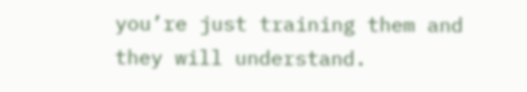you’re just training them and they will understand.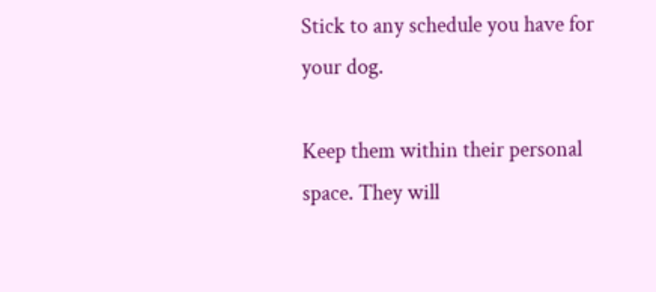Stick to any schedule you have for your dog.

Keep them within their personal space. They will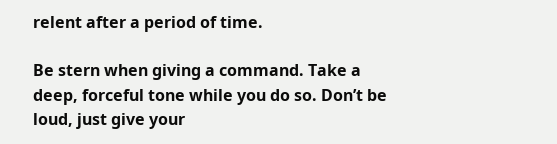relent after a period of time.

Be stern when giving a command. Take a deep, forceful tone while you do so. Don’t be loud, just give your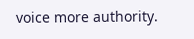voice more authority.